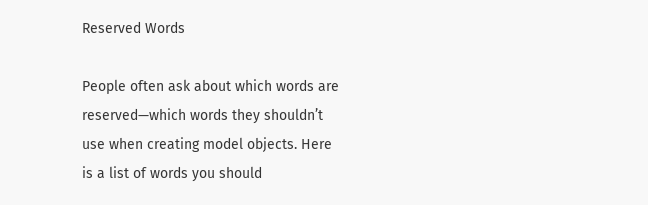Reserved Words

People often ask about which words are reserved—which words they shouldn’t use when creating model objects. Here is a list of words you should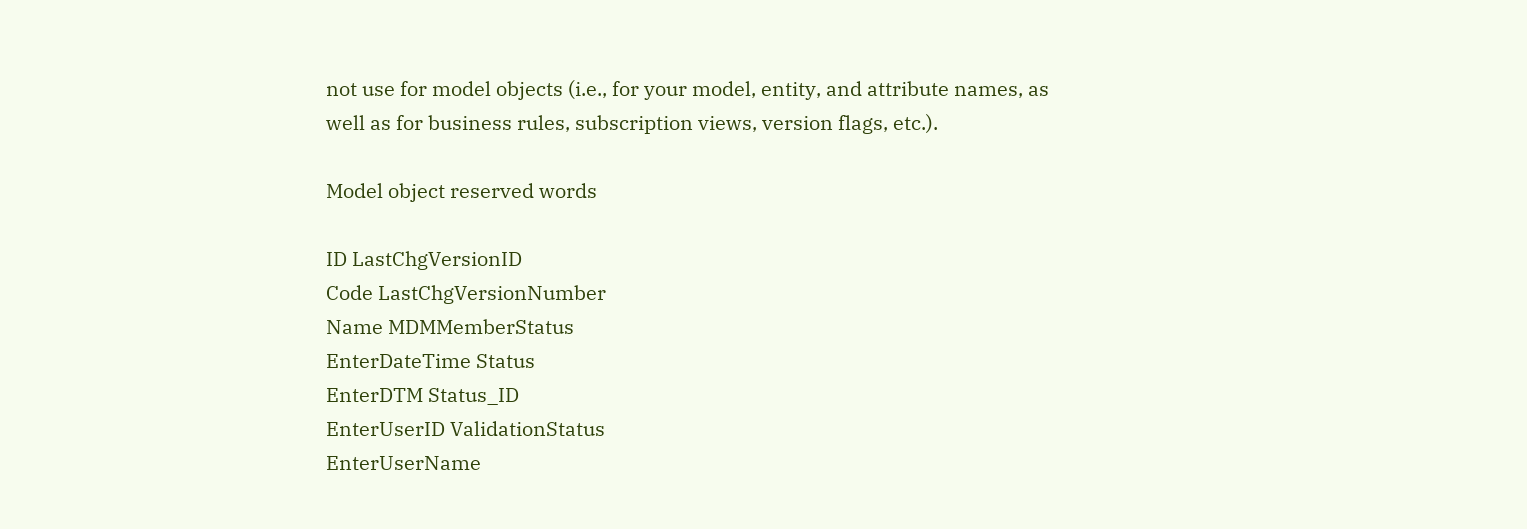not use for model objects (i.e., for your model, entity, and attribute names, as well as for business rules, subscription views, version flags, etc.).

Model object reserved words

ID LastChgVersionID
Code LastChgVersionNumber
Name MDMMemberStatus
EnterDateTime Status
EnterDTM Status_ID
EnterUserID ValidationStatus
EnterUserName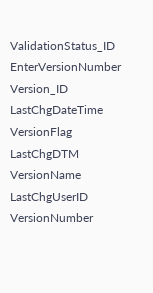ValidationStatus_ID
EnterVersionNumber Version_ID
LastChgDateTime VersionFlag
LastChgDTM VersionName
LastChgUserID VersionNumber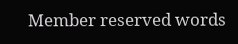Member reserved words